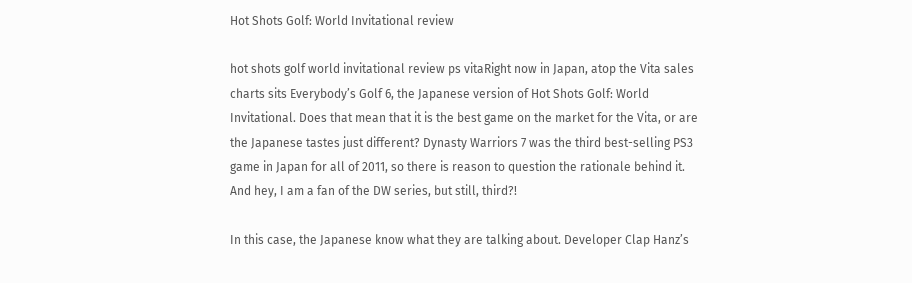Hot Shots Golf: World Invitational review

hot shots golf world invitational review ps vitaRight now in Japan, atop the Vita sales charts sits Everybody’s Golf 6, the Japanese version of Hot Shots Golf: World Invitational. Does that mean that it is the best game on the market for the Vita, or are the Japanese tastes just different? Dynasty Warriors 7 was the third best-selling PS3 game in Japan for all of 2011, so there is reason to question the rationale behind it. And hey, I am a fan of the DW series, but still, third?!

In this case, the Japanese know what they are talking about. Developer Clap Hanz’s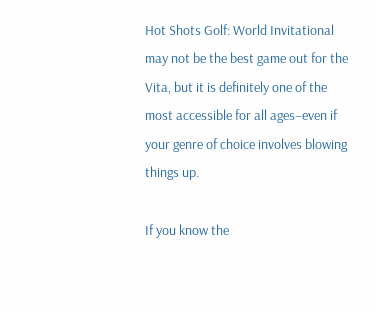Hot Shots Golf: World Invitational may not be the best game out for the Vita, but it is definitely one of the most accessible for all ages–even if your genre of choice involves blowing things up.

If you know the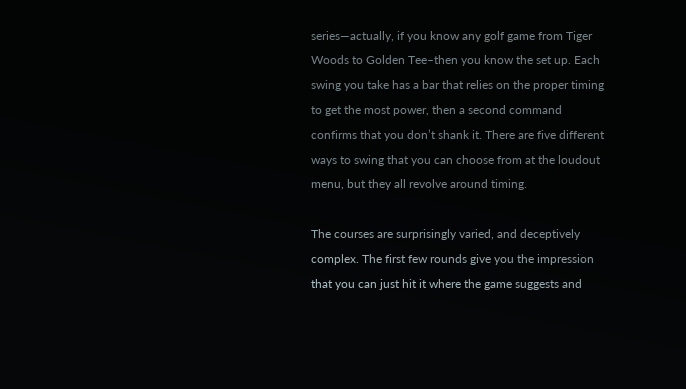series—actually, if you know any golf game from Tiger Woods to Golden Tee–then you know the set up. Each swing you take has a bar that relies on the proper timing to get the most power, then a second command confirms that you don’t shank it. There are five different ways to swing that you can choose from at the loudout menu, but they all revolve around timing.

The courses are surprisingly varied, and deceptively complex. The first few rounds give you the impression that you can just hit it where the game suggests and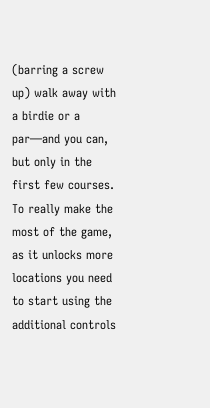(barring a screw up) walk away with a birdie or a par—and you can, but only in the first few courses. To really make the most of the game, as it unlocks more locations you need to start using the additional controls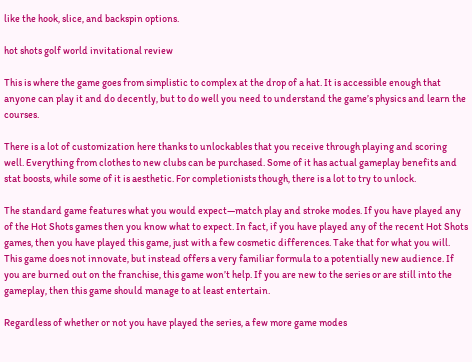like the hook, slice, and backspin options.

hot shots golf world invitational review

This is where the game goes from simplistic to complex at the drop of a hat. It is accessible enough that anyone can play it and do decently, but to do well you need to understand the game’s physics and learn the courses.

There is a lot of customization here thanks to unlockables that you receive through playing and scoring well. Everything from clothes to new clubs can be purchased. Some of it has actual gameplay benefits and stat boosts, while some of it is aesthetic. For completionists though, there is a lot to try to unlock.

The standard game features what you would expect—match play and stroke modes. If you have played any of the Hot Shots games then you know what to expect. In fact, if you have played any of the recent Hot Shots games, then you have played this game, just with a few cosmetic differences. Take that for what you will. This game does not innovate, but instead offers a very familiar formula to a potentially new audience. If you are burned out on the franchise, this game won’t help. If you are new to the series or are still into the gameplay, then this game should manage to at least entertain.

Regardless of whether or not you have played the series, a few more game modes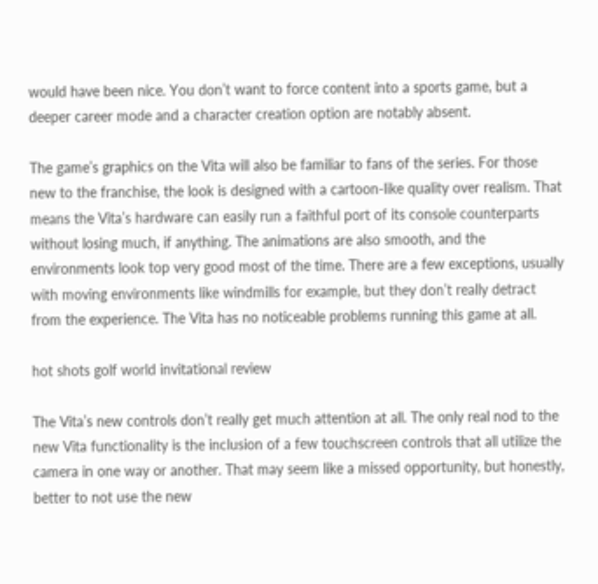would have been nice. You don’t want to force content into a sports game, but a deeper career mode and a character creation option are notably absent.

The game’s graphics on the Vita will also be familiar to fans of the series. For those new to the franchise, the look is designed with a cartoon-like quality over realism. That means the Vita’s hardware can easily run a faithful port of its console counterparts without losing much, if anything. The animations are also smooth, and the environments look top very good most of the time. There are a few exceptions, usually with moving environments like windmills for example, but they don’t really detract from the experience. The Vita has no noticeable problems running this game at all.

hot shots golf world invitational review

The Vita’s new controls don’t really get much attention at all. The only real nod to the new Vita functionality is the inclusion of a few touchscreen controls that all utilize the camera in one way or another. That may seem like a missed opportunity, but honestly, better to not use the new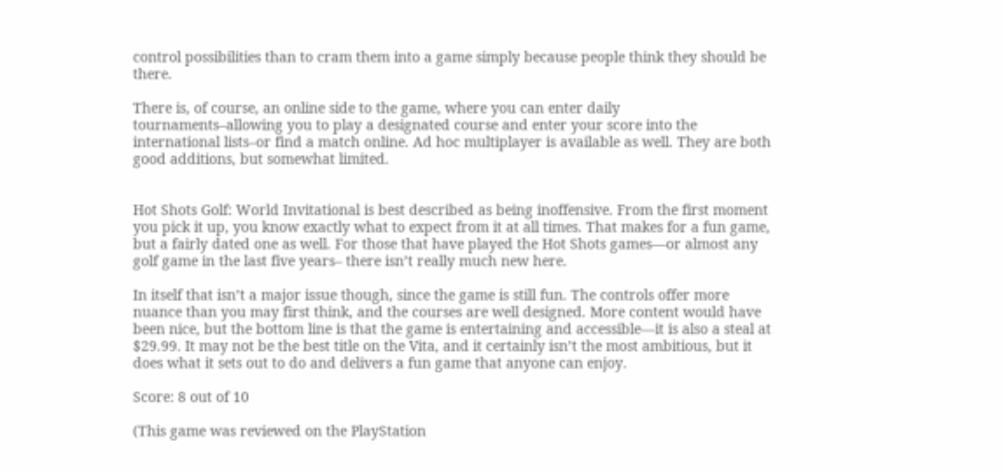control possibilities than to cram them into a game simply because people think they should be there.

There is, of course, an online side to the game, where you can enter daily tournaments–allowing you to play a designated course and enter your score into the international lists–or find a match online. Ad hoc multiplayer is available as well. They are both good additions, but somewhat limited.


Hot Shots Golf: World Invitational is best described as being inoffensive. From the first moment you pick it up, you know exactly what to expect from it at all times. That makes for a fun game, but a fairly dated one as well. For those that have played the Hot Shots games—or almost any golf game in the last five years– there isn’t really much new here.

In itself that isn’t a major issue though, since the game is still fun. The controls offer more nuance than you may first think, and the courses are well designed. More content would have been nice, but the bottom line is that the game is entertaining and accessible—it is also a steal at $29.99. It may not be the best title on the Vita, and it certainly isn’t the most ambitious, but it does what it sets out to do and delivers a fun game that anyone can enjoy.

Score: 8 out of 10

(This game was reviewed on the PlayStation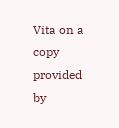Vita on a copy provided by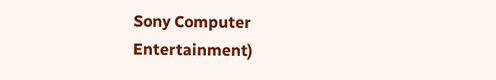Sony Computer Entertainment)